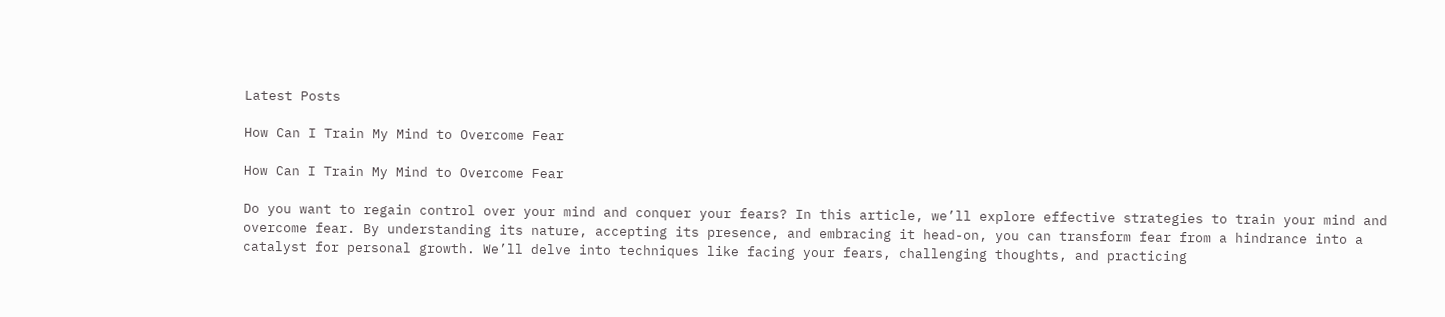Latest Posts

How Can I Train My Mind to Overcome Fear

How Can I Train My Mind to Overcome Fear

Do you want to regain control over your mind and conquer your fears? In this article, we’ll explore effective strategies to train your mind and overcome fear. By understanding its nature, accepting its presence, and embracing it head-on, you can transform fear from a hindrance into a catalyst for personal growth. We’ll delve into techniques like facing your fears, challenging thoughts, and practicing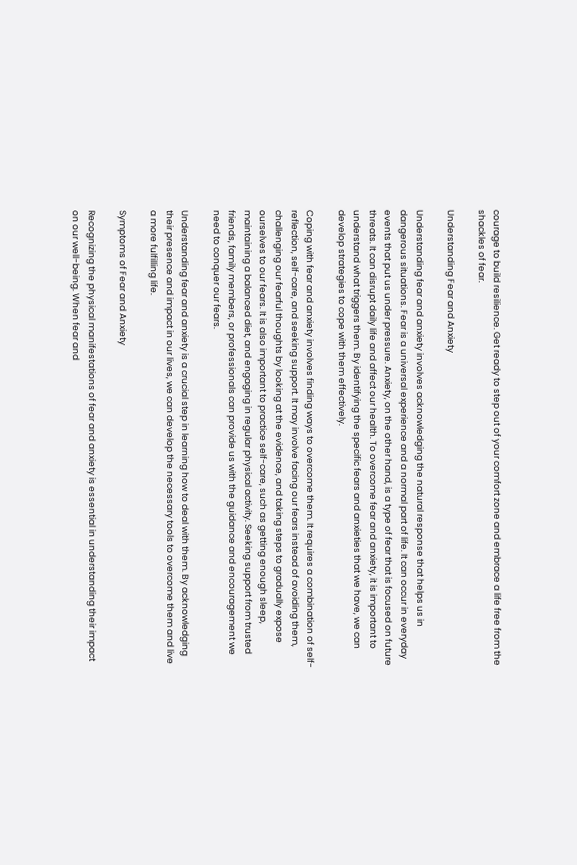courage to build resilience. Get ready to step out of your comfort zone and embrace a life free from the shackles of fear.

Understanding Fear and Anxiety

Understanding fear and anxiety involves acknowledging the natural response that helps us in dangerous situations. Fear is a universal experience and a normal part of life. It can occur in everyday events that put us under pressure. Anxiety, on the other hand, is a type of fear that is focused on future threats. It can disrupt daily life and affect our health. To overcome fear and anxiety, it is important to understand what triggers them. By identifying the specific fears and anxieties that we have, we can develop strategies to cope with them effectively.

Coping with fear and anxiety involves finding ways to overcome them. It requires a combination of self-reflection, self-care, and seeking support. It may involve facing our fears instead of avoiding them, challenging our fearful thoughts by looking at the evidence, and taking steps to gradually expose ourselves to our fears. It is also important to practice self-care, such as getting enough sleep, maintaining a balanced diet, and engaging in regular physical activity. Seeking support from trusted friends, family members, or professionals can provide us with the guidance and encouragement we need to conquer our fears.

Understanding fear and anxiety is a crucial step in learning how to deal with them. By acknowledging their presence and impact in our lives, we can develop the necessary tools to overcome them and live a more fulfilling life.

Symptoms of Fear and Anxiety

Recognizing the physical manifestations of fear and anxiety is essential in understanding their impact on our well-being. When fear and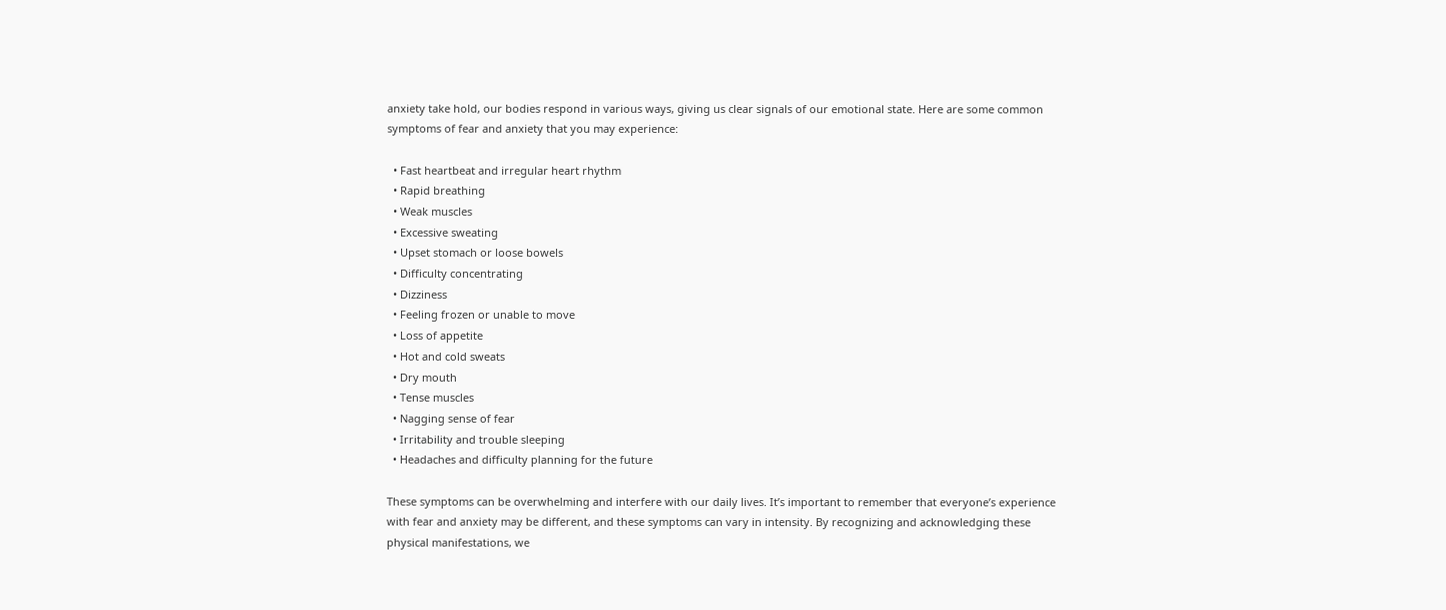anxiety take hold, our bodies respond in various ways, giving us clear signals of our emotional state. Here are some common symptoms of fear and anxiety that you may experience:

  • Fast heartbeat and irregular heart rhythm
  • Rapid breathing
  • Weak muscles
  • Excessive sweating
  • Upset stomach or loose bowels
  • Difficulty concentrating
  • Dizziness
  • Feeling frozen or unable to move
  • Loss of appetite
  • Hot and cold sweats
  • Dry mouth
  • Tense muscles
  • Nagging sense of fear
  • Irritability and trouble sleeping
  • Headaches and difficulty planning for the future

These symptoms can be overwhelming and interfere with our daily lives. It’s important to remember that everyone’s experience with fear and anxiety may be different, and these symptoms can vary in intensity. By recognizing and acknowledging these physical manifestations, we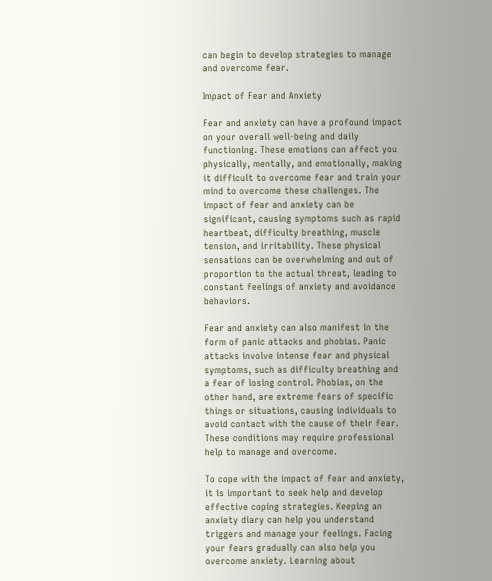can begin to develop strategies to manage and overcome fear.

Impact of Fear and Anxiety

Fear and anxiety can have a profound impact on your overall well-being and daily functioning. These emotions can affect you physically, mentally, and emotionally, making it difficult to overcome fear and train your mind to overcome these challenges. The impact of fear and anxiety can be significant, causing symptoms such as rapid heartbeat, difficulty breathing, muscle tension, and irritability. These physical sensations can be overwhelming and out of proportion to the actual threat, leading to constant feelings of anxiety and avoidance behaviors.

Fear and anxiety can also manifest in the form of panic attacks and phobias. Panic attacks involve intense fear and physical symptoms, such as difficulty breathing and a fear of losing control. Phobias, on the other hand, are extreme fears of specific things or situations, causing individuals to avoid contact with the cause of their fear. These conditions may require professional help to manage and overcome.

To cope with the impact of fear and anxiety, it is important to seek help and develop effective coping strategies. Keeping an anxiety diary can help you understand triggers and manage your feelings. Facing your fears gradually can also help you overcome anxiety. Learning about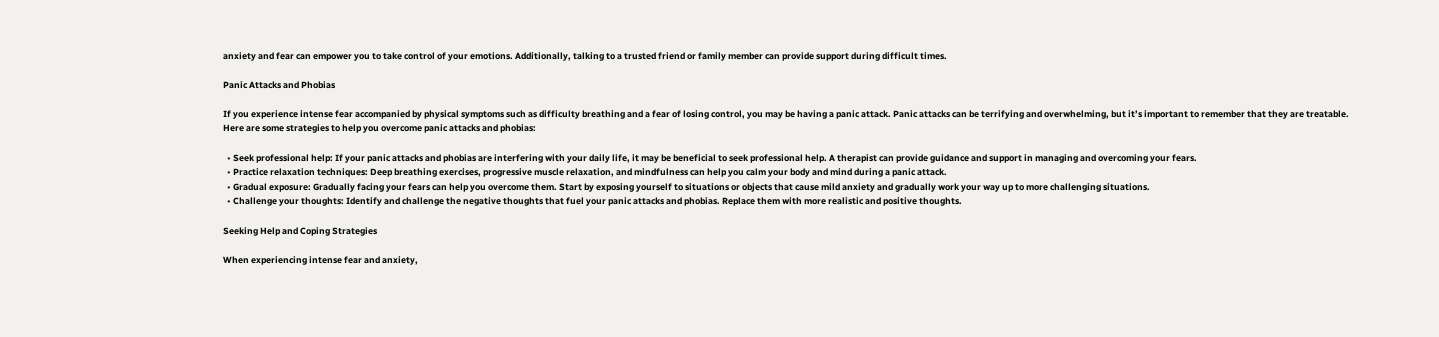anxiety and fear can empower you to take control of your emotions. Additionally, talking to a trusted friend or family member can provide support during difficult times.

Panic Attacks and Phobias

If you experience intense fear accompanied by physical symptoms such as difficulty breathing and a fear of losing control, you may be having a panic attack. Panic attacks can be terrifying and overwhelming, but it’s important to remember that they are treatable. Here are some strategies to help you overcome panic attacks and phobias:

  • Seek professional help: If your panic attacks and phobias are interfering with your daily life, it may be beneficial to seek professional help. A therapist can provide guidance and support in managing and overcoming your fears.
  • Practice relaxation techniques: Deep breathing exercises, progressive muscle relaxation, and mindfulness can help you calm your body and mind during a panic attack.
  • Gradual exposure: Gradually facing your fears can help you overcome them. Start by exposing yourself to situations or objects that cause mild anxiety and gradually work your way up to more challenging situations.
  • Challenge your thoughts: Identify and challenge the negative thoughts that fuel your panic attacks and phobias. Replace them with more realistic and positive thoughts.

Seeking Help and Coping Strategies

When experiencing intense fear and anxiety,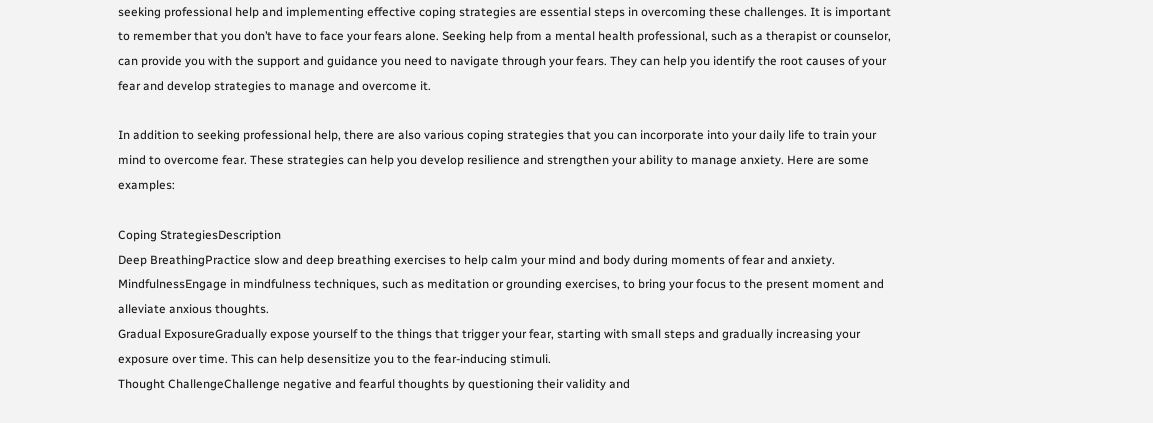seeking professional help and implementing effective coping strategies are essential steps in overcoming these challenges. It is important to remember that you don’t have to face your fears alone. Seeking help from a mental health professional, such as a therapist or counselor, can provide you with the support and guidance you need to navigate through your fears. They can help you identify the root causes of your fear and develop strategies to manage and overcome it.

In addition to seeking professional help, there are also various coping strategies that you can incorporate into your daily life to train your mind to overcome fear. These strategies can help you develop resilience and strengthen your ability to manage anxiety. Here are some examples:

Coping StrategiesDescription
Deep BreathingPractice slow and deep breathing exercises to help calm your mind and body during moments of fear and anxiety.
MindfulnessEngage in mindfulness techniques, such as meditation or grounding exercises, to bring your focus to the present moment and alleviate anxious thoughts.
Gradual ExposureGradually expose yourself to the things that trigger your fear, starting with small steps and gradually increasing your exposure over time. This can help desensitize you to the fear-inducing stimuli.
Thought ChallengeChallenge negative and fearful thoughts by questioning their validity and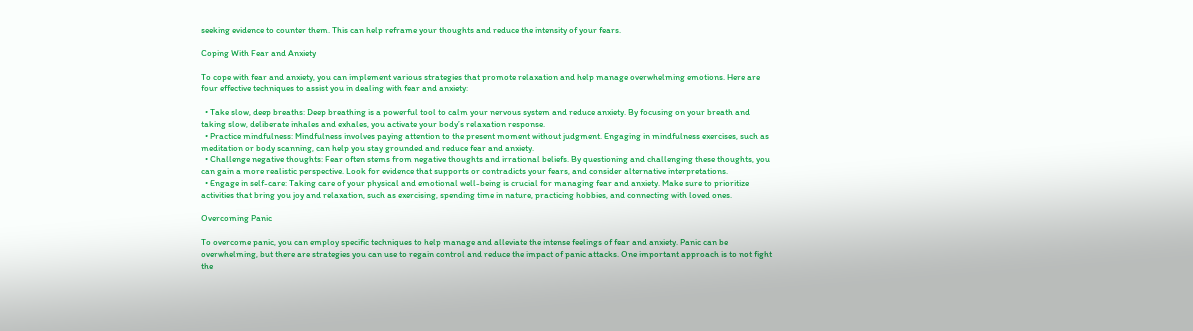seeking evidence to counter them. This can help reframe your thoughts and reduce the intensity of your fears.

Coping With Fear and Anxiety

To cope with fear and anxiety, you can implement various strategies that promote relaxation and help manage overwhelming emotions. Here are four effective techniques to assist you in dealing with fear and anxiety:

  • Take slow, deep breaths: Deep breathing is a powerful tool to calm your nervous system and reduce anxiety. By focusing on your breath and taking slow, deliberate inhales and exhales, you activate your body’s relaxation response.
  • Practice mindfulness: Mindfulness involves paying attention to the present moment without judgment. Engaging in mindfulness exercises, such as meditation or body scanning, can help you stay grounded and reduce fear and anxiety.
  • Challenge negative thoughts: Fear often stems from negative thoughts and irrational beliefs. By questioning and challenging these thoughts, you can gain a more realistic perspective. Look for evidence that supports or contradicts your fears, and consider alternative interpretations.
  • Engage in self-care: Taking care of your physical and emotional well-being is crucial for managing fear and anxiety. Make sure to prioritize activities that bring you joy and relaxation, such as exercising, spending time in nature, practicing hobbies, and connecting with loved ones.

Overcoming Panic

To overcome panic, you can employ specific techniques to help manage and alleviate the intense feelings of fear and anxiety. Panic can be overwhelming, but there are strategies you can use to regain control and reduce the impact of panic attacks. One important approach is to not fight the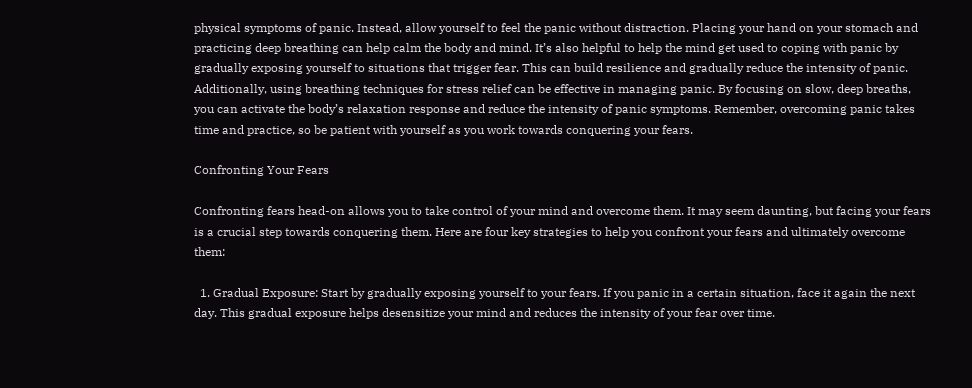physical symptoms of panic. Instead, allow yourself to feel the panic without distraction. Placing your hand on your stomach and practicing deep breathing can help calm the body and mind. It’s also helpful to help the mind get used to coping with panic by gradually exposing yourself to situations that trigger fear. This can build resilience and gradually reduce the intensity of panic. Additionally, using breathing techniques for stress relief can be effective in managing panic. By focusing on slow, deep breaths, you can activate the body’s relaxation response and reduce the intensity of panic symptoms. Remember, overcoming panic takes time and practice, so be patient with yourself as you work towards conquering your fears.

Confronting Your Fears

Confronting fears head-on allows you to take control of your mind and overcome them. It may seem daunting, but facing your fears is a crucial step towards conquering them. Here are four key strategies to help you confront your fears and ultimately overcome them:

  1. Gradual Exposure: Start by gradually exposing yourself to your fears. If you panic in a certain situation, face it again the next day. This gradual exposure helps desensitize your mind and reduces the intensity of your fear over time.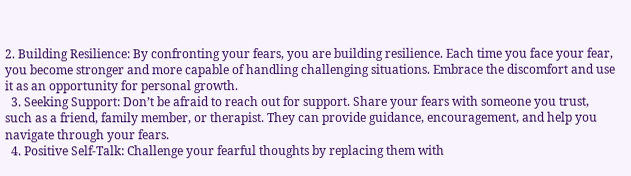2. Building Resilience: By confronting your fears, you are building resilience. Each time you face your fear, you become stronger and more capable of handling challenging situations. Embrace the discomfort and use it as an opportunity for personal growth.
  3. Seeking Support: Don’t be afraid to reach out for support. Share your fears with someone you trust, such as a friend, family member, or therapist. They can provide guidance, encouragement, and help you navigate through your fears.
  4. Positive Self-Talk: Challenge your fearful thoughts by replacing them with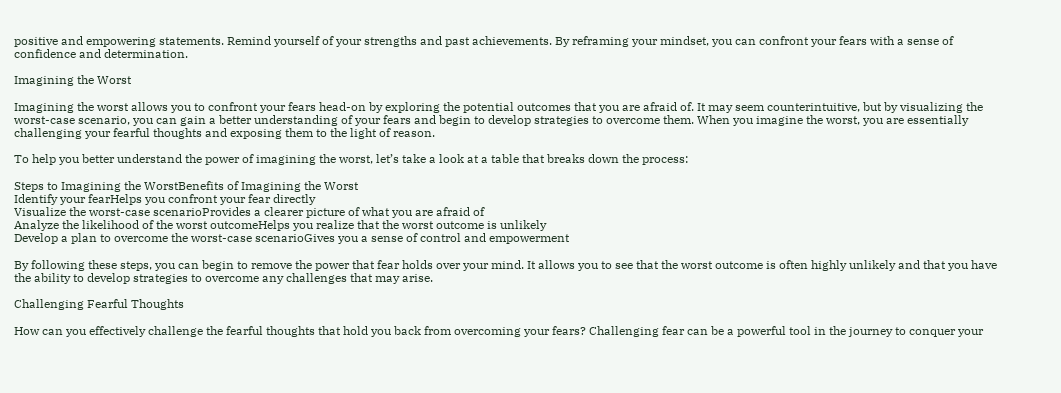positive and empowering statements. Remind yourself of your strengths and past achievements. By reframing your mindset, you can confront your fears with a sense of confidence and determination.

Imagining the Worst

Imagining the worst allows you to confront your fears head-on by exploring the potential outcomes that you are afraid of. It may seem counterintuitive, but by visualizing the worst-case scenario, you can gain a better understanding of your fears and begin to develop strategies to overcome them. When you imagine the worst, you are essentially challenging your fearful thoughts and exposing them to the light of reason.

To help you better understand the power of imagining the worst, let’s take a look at a table that breaks down the process:

Steps to Imagining the WorstBenefits of Imagining the Worst
Identify your fearHelps you confront your fear directly
Visualize the worst-case scenarioProvides a clearer picture of what you are afraid of
Analyze the likelihood of the worst outcomeHelps you realize that the worst outcome is unlikely
Develop a plan to overcome the worst-case scenarioGives you a sense of control and empowerment

By following these steps, you can begin to remove the power that fear holds over your mind. It allows you to see that the worst outcome is often highly unlikely and that you have the ability to develop strategies to overcome any challenges that may arise.

Challenging Fearful Thoughts

How can you effectively challenge the fearful thoughts that hold you back from overcoming your fears? Challenging fear can be a powerful tool in the journey to conquer your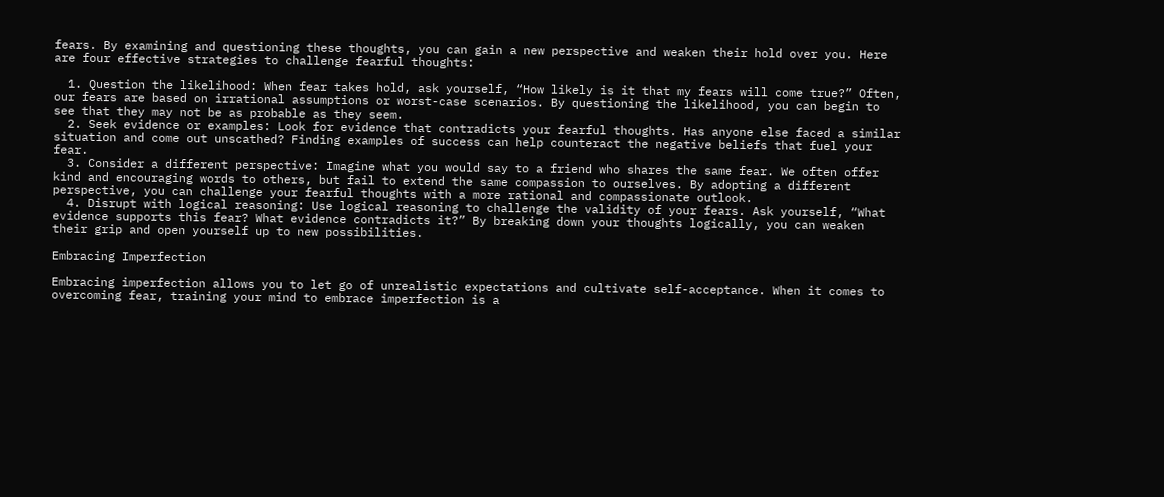fears. By examining and questioning these thoughts, you can gain a new perspective and weaken their hold over you. Here are four effective strategies to challenge fearful thoughts:

  1. Question the likelihood: When fear takes hold, ask yourself, “How likely is it that my fears will come true?” Often, our fears are based on irrational assumptions or worst-case scenarios. By questioning the likelihood, you can begin to see that they may not be as probable as they seem.
  2. Seek evidence or examples: Look for evidence that contradicts your fearful thoughts. Has anyone else faced a similar situation and come out unscathed? Finding examples of success can help counteract the negative beliefs that fuel your fear.
  3. Consider a different perspective: Imagine what you would say to a friend who shares the same fear. We often offer kind and encouraging words to others, but fail to extend the same compassion to ourselves. By adopting a different perspective, you can challenge your fearful thoughts with a more rational and compassionate outlook.
  4. Disrupt with logical reasoning: Use logical reasoning to challenge the validity of your fears. Ask yourself, “What evidence supports this fear? What evidence contradicts it?” By breaking down your thoughts logically, you can weaken their grip and open yourself up to new possibilities.

Embracing Imperfection

Embracing imperfection allows you to let go of unrealistic expectations and cultivate self-acceptance. When it comes to overcoming fear, training your mind to embrace imperfection is a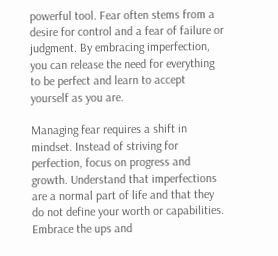powerful tool. Fear often stems from a desire for control and a fear of failure or judgment. By embracing imperfection, you can release the need for everything to be perfect and learn to accept yourself as you are.

Managing fear requires a shift in mindset. Instead of striving for perfection, focus on progress and growth. Understand that imperfections are a normal part of life and that they do not define your worth or capabilities. Embrace the ups and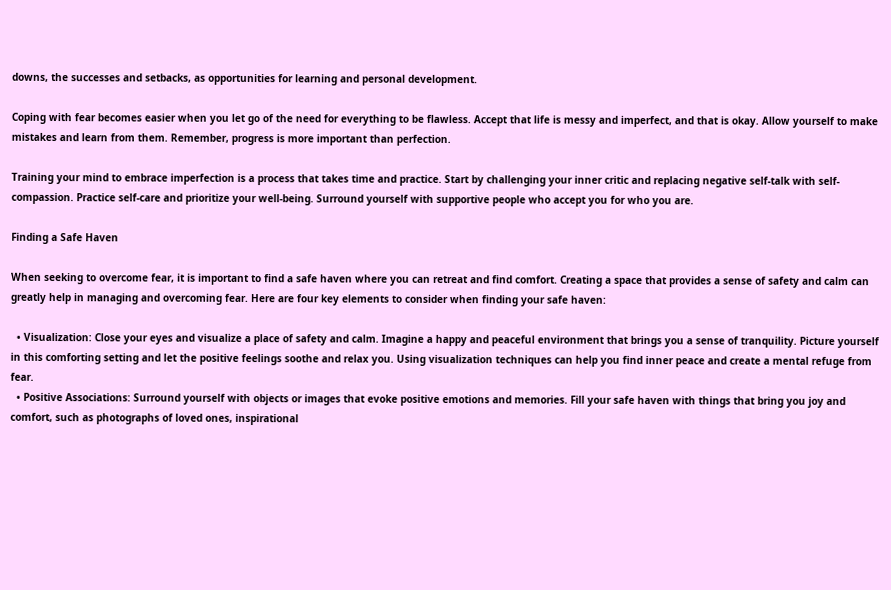downs, the successes and setbacks, as opportunities for learning and personal development.

Coping with fear becomes easier when you let go of the need for everything to be flawless. Accept that life is messy and imperfect, and that is okay. Allow yourself to make mistakes and learn from them. Remember, progress is more important than perfection.

Training your mind to embrace imperfection is a process that takes time and practice. Start by challenging your inner critic and replacing negative self-talk with self-compassion. Practice self-care and prioritize your well-being. Surround yourself with supportive people who accept you for who you are.

Finding a Safe Haven

When seeking to overcome fear, it is important to find a safe haven where you can retreat and find comfort. Creating a space that provides a sense of safety and calm can greatly help in managing and overcoming fear. Here are four key elements to consider when finding your safe haven:

  • Visualization: Close your eyes and visualize a place of safety and calm. Imagine a happy and peaceful environment that brings you a sense of tranquility. Picture yourself in this comforting setting and let the positive feelings soothe and relax you. Using visualization techniques can help you find inner peace and create a mental refuge from fear.
  • Positive Associations: Surround yourself with objects or images that evoke positive emotions and memories. Fill your safe haven with things that bring you joy and comfort, such as photographs of loved ones, inspirational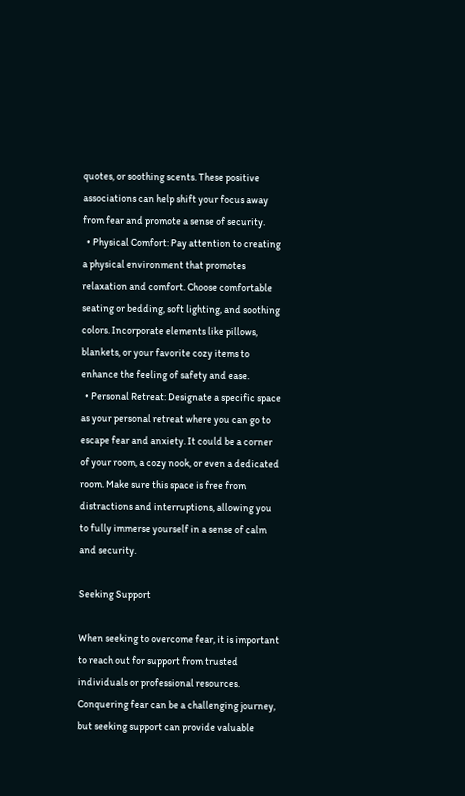quotes, or soothing scents. These positive associations can help shift your focus away from fear and promote a sense of security.
  • Physical Comfort: Pay attention to creating a physical environment that promotes relaxation and comfort. Choose comfortable seating or bedding, soft lighting, and soothing colors. Incorporate elements like pillows, blankets, or your favorite cozy items to enhance the feeling of safety and ease.
  • Personal Retreat: Designate a specific space as your personal retreat where you can go to escape fear and anxiety. It could be a corner of your room, a cozy nook, or even a dedicated room. Make sure this space is free from distractions and interruptions, allowing you to fully immerse yourself in a sense of calm and security.

Seeking Support

When seeking to overcome fear, it is important to reach out for support from trusted individuals or professional resources. Conquering fear can be a challenging journey, but seeking support can provide valuable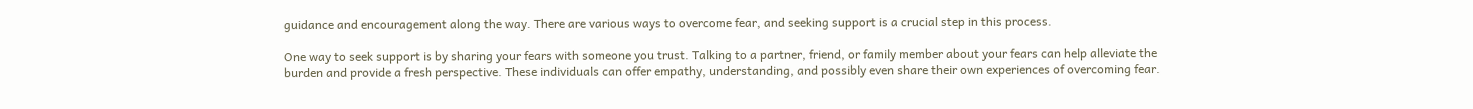guidance and encouragement along the way. There are various ways to overcome fear, and seeking support is a crucial step in this process.

One way to seek support is by sharing your fears with someone you trust. Talking to a partner, friend, or family member about your fears can help alleviate the burden and provide a fresh perspective. These individuals can offer empathy, understanding, and possibly even share their own experiences of overcoming fear.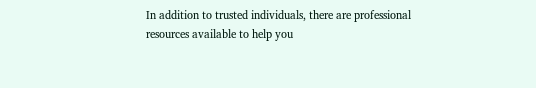In addition to trusted individuals, there are professional resources available to help you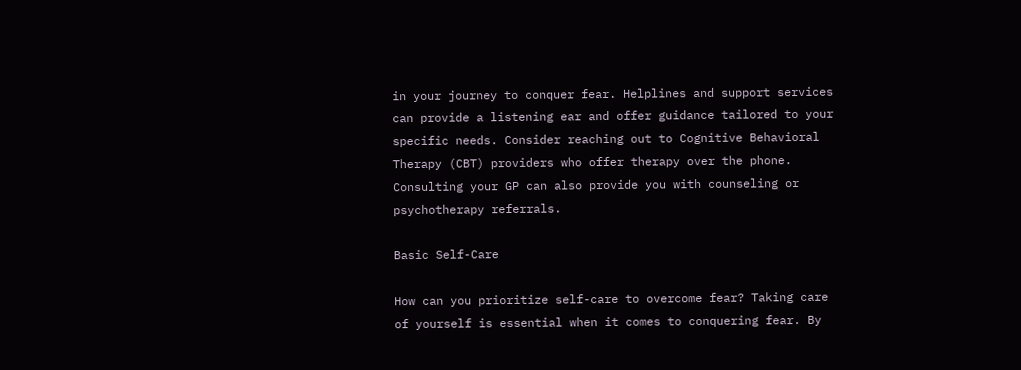in your journey to conquer fear. Helplines and support services can provide a listening ear and offer guidance tailored to your specific needs. Consider reaching out to Cognitive Behavioral Therapy (CBT) providers who offer therapy over the phone. Consulting your GP can also provide you with counseling or psychotherapy referrals.

Basic Self-Care

How can you prioritize self-care to overcome fear? Taking care of yourself is essential when it comes to conquering fear. By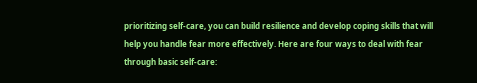prioritizing self-care, you can build resilience and develop coping skills that will help you handle fear more effectively. Here are four ways to deal with fear through basic self-care: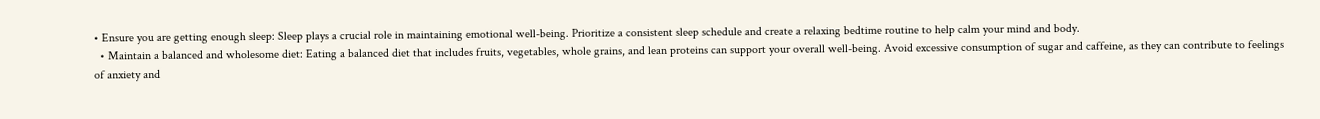• Ensure you are getting enough sleep: Sleep plays a crucial role in maintaining emotional well-being. Prioritize a consistent sleep schedule and create a relaxing bedtime routine to help calm your mind and body.
  • Maintain a balanced and wholesome diet: Eating a balanced diet that includes fruits, vegetables, whole grains, and lean proteins can support your overall well-being. Avoid excessive consumption of sugar and caffeine, as they can contribute to feelings of anxiety and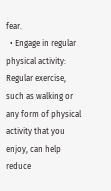fear.
  • Engage in regular physical activity: Regular exercise, such as walking or any form of physical activity that you enjoy, can help reduce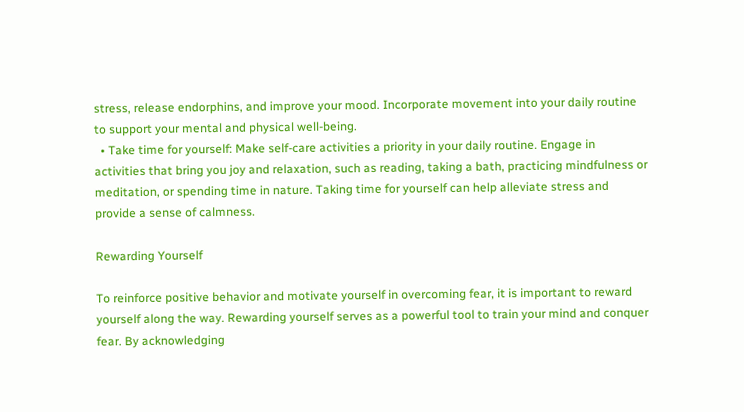stress, release endorphins, and improve your mood. Incorporate movement into your daily routine to support your mental and physical well-being.
  • Take time for yourself: Make self-care activities a priority in your daily routine. Engage in activities that bring you joy and relaxation, such as reading, taking a bath, practicing mindfulness or meditation, or spending time in nature. Taking time for yourself can help alleviate stress and provide a sense of calmness.

Rewarding Yourself

To reinforce positive behavior and motivate yourself in overcoming fear, it is important to reward yourself along the way. Rewarding yourself serves as a powerful tool to train your mind and conquer fear. By acknowledging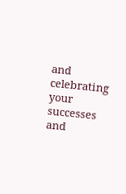and celebrating your successes and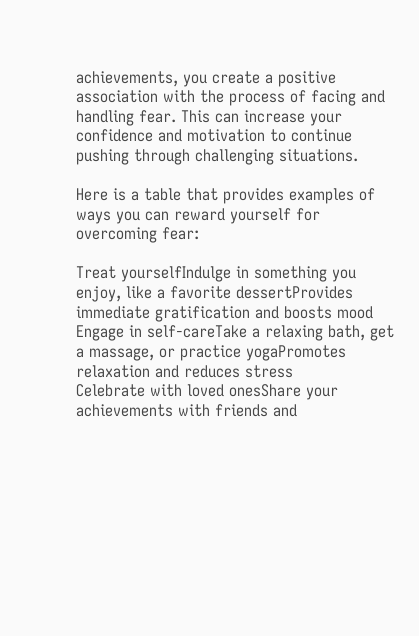achievements, you create a positive association with the process of facing and handling fear. This can increase your confidence and motivation to continue pushing through challenging situations.

Here is a table that provides examples of ways you can reward yourself for overcoming fear:

Treat yourselfIndulge in something you enjoy, like a favorite dessertProvides immediate gratification and boosts mood
Engage in self-careTake a relaxing bath, get a massage, or practice yogaPromotes relaxation and reduces stress
Celebrate with loved onesShare your achievements with friends and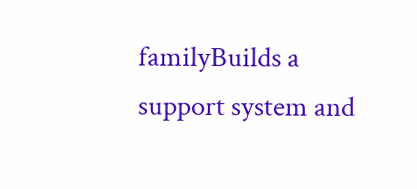familyBuilds a support system and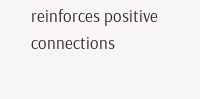reinforces positive connections